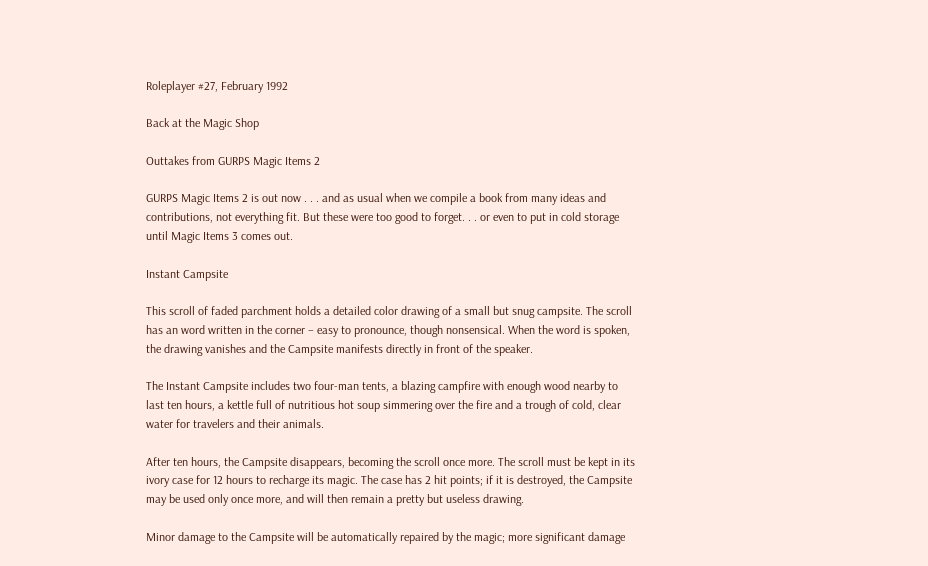Roleplayer #27, February 1992

Back at the Magic Shop

Outtakes from GURPS Magic Items 2

GURPS Magic Items 2 is out now . . . and as usual when we compile a book from many ideas and contributions, not everything fit. But these were too good to forget. . . or even to put in cold storage until Magic Items 3 comes out.

Instant Campsite

This scroll of faded parchment holds a detailed color drawing of a small but snug campsite. The scroll has an word written in the corner – easy to pronounce, though nonsensical. When the word is spoken, the drawing vanishes and the Campsite manifests directly in front of the speaker.

The Instant Campsite includes two four-man tents, a blazing campfire with enough wood nearby to last ten hours, a kettle full of nutritious hot soup simmering over the fire and a trough of cold, clear water for travelers and their animals.

After ten hours, the Campsite disappears, becoming the scroll once more. The scroll must be kept in its ivory case for 12 hours to recharge its magic. The case has 2 hit points; if it is destroyed, the Campsite may be used only once more, and will then remain a pretty but useless drawing.

Minor damage to the Campsite will be automatically repaired by the magic; more significant damage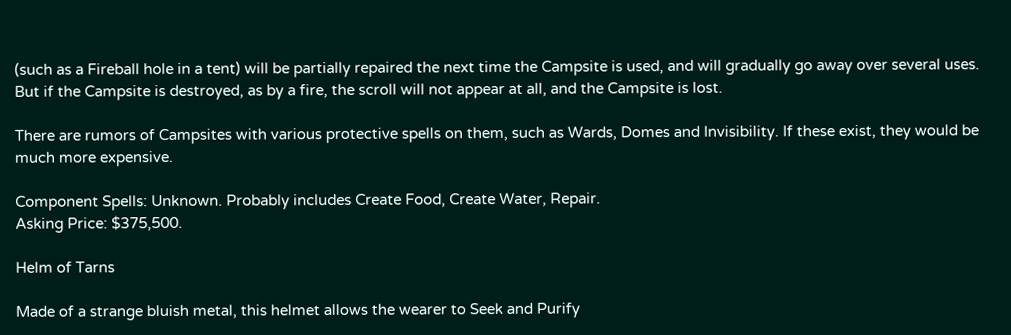(such as a Fireball hole in a tent) will be partially repaired the next time the Campsite is used, and will gradually go away over several uses. But if the Campsite is destroyed, as by a fire, the scroll will not appear at all, and the Campsite is lost.

There are rumors of Campsites with various protective spells on them, such as Wards, Domes and Invisibility. If these exist, they would be much more expensive.

Component Spells: Unknown. Probably includes Create Food, Create Water, Repair.
Asking Price: $375,500.

Helm of Tarns

Made of a strange bluish metal, this helmet allows the wearer to Seek and Purify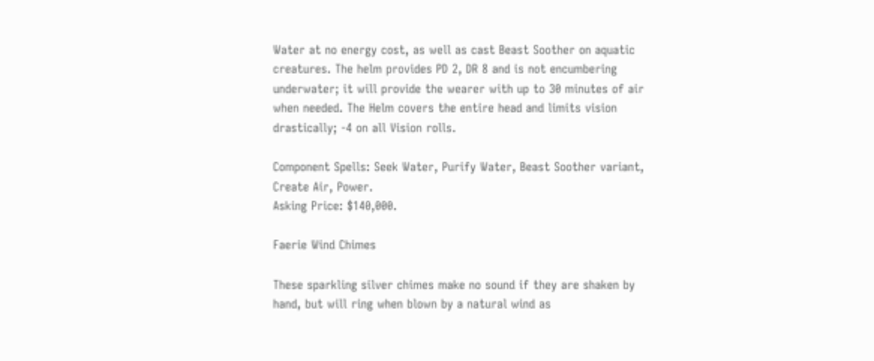Water at no energy cost, as well as cast Beast Soother on aquatic creatures. The helm provides PD 2, DR 8 and is not encumbering underwater; it will provide the wearer with up to 30 minutes of air when needed. The Helm covers the entire head and limits vision drastically; -4 on all Vision rolls.

Component Spells: Seek Water, Purify Water, Beast Soother variant, Create Air, Power.
Asking Price: $140,000.

Faerie Wind Chimes

These sparkling silver chimes make no sound if they are shaken by hand, but will ring when blown by a natural wind as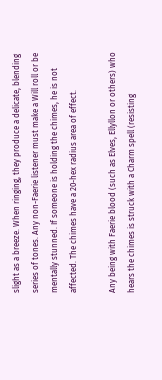slight as a breeze. When ringing, they produce a delicate, blending series of tones. Any non-Faerie listener must make a Will roll or be mentally stunned. If someone is holding the chimes, he is not affected. The chimes have a 20-hex radius area of effect.

Any being with Faerie blood (such as Elves, Ellyllon or others) who hears the chimes is struck with a Charm spell (resisting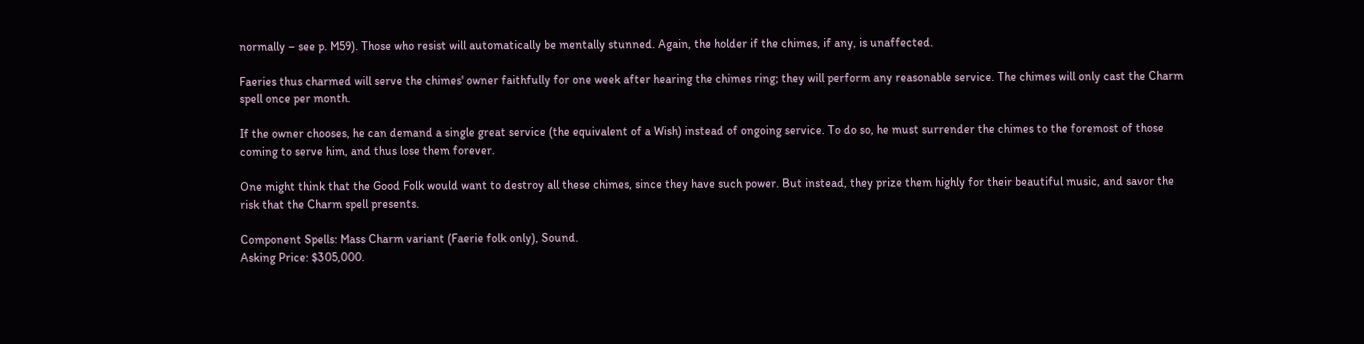normally – see p. M59). Those who resist will automatically be mentally stunned. Again, the holder if the chimes, if any, is unaffected.

Faeries thus charmed will serve the chimes' owner faithfully for one week after hearing the chimes ring; they will perform any reasonable service. The chimes will only cast the Charm spell once per month.

If the owner chooses, he can demand a single great service (the equivalent of a Wish) instead of ongoing service. To do so, he must surrender the chimes to the foremost of those coming to serve him, and thus lose them forever.

One might think that the Good Folk would want to destroy all these chimes, since they have such power. But instead, they prize them highly for their beautiful music, and savor the risk that the Charm spell presents.

Component Spells: Mass Charm variant (Faerie folk only), Sound.
Asking Price: $305,000.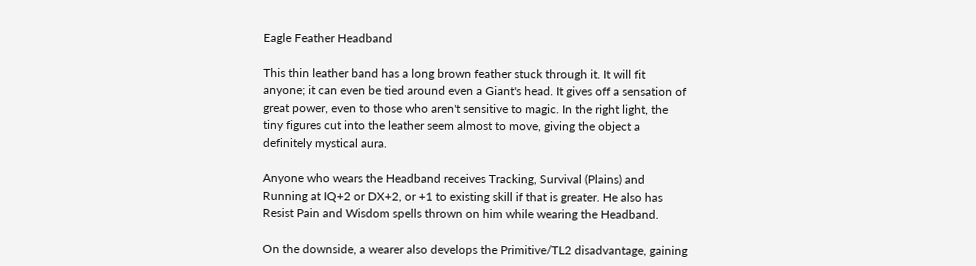Eagle Feather Headband

This thin leather band has a long brown feather stuck through it. It will fit anyone; it can even be tied around even a Giant's head. It gives off a sensation of great power, even to those who aren't sensitive to magic. In the right light, the tiny figures cut into the leather seem almost to move, giving the object a definitely mystical aura.

Anyone who wears the Headband receives Tracking, Survival (Plains) and Running at IQ+2 or DX+2, or +1 to existing skill if that is greater. He also has Resist Pain and Wisdom spells thrown on him while wearing the Headband.

On the downside, a wearer also develops the Primitive/TL2 disadvantage, gaining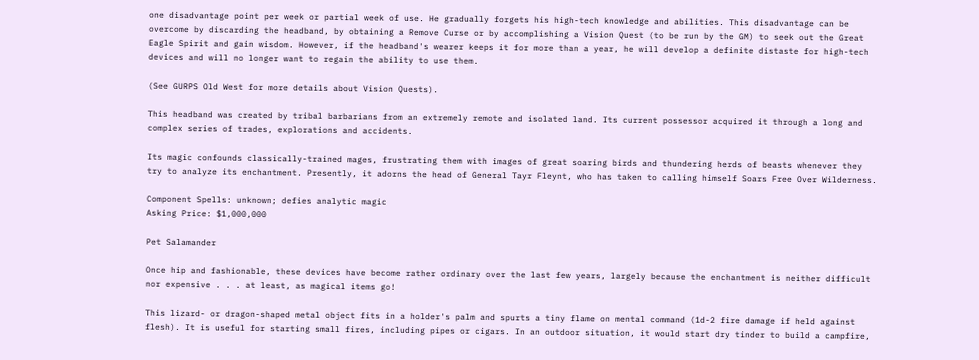one disadvantage point per week or partial week of use. He gradually forgets his high-tech knowledge and abilities. This disadvantage can be overcome by discarding the headband, by obtaining a Remove Curse or by accomplishing a Vision Quest (to be run by the GM) to seek out the Great Eagle Spirit and gain wisdom. However, if the headband's wearer keeps it for more than a year, he will develop a definite distaste for high-tech devices and will no longer want to regain the ability to use them.

(See GURPS Old West for more details about Vision Quests).

This headband was created by tribal barbarians from an extremely remote and isolated land. Its current possessor acquired it through a long and complex series of trades, explorations and accidents.

Its magic confounds classically-trained mages, frustrating them with images of great soaring birds and thundering herds of beasts whenever they try to analyze its enchantment. Presently, it adorns the head of General Tayr Fleynt, who has taken to calling himself Soars Free Over Wilderness.

Component Spells: unknown; defies analytic magic
Asking Price: $1,000,000

Pet Salamander

Once hip and fashionable, these devices have become rather ordinary over the last few years, largely because the enchantment is neither difficult nor expensive . . . at least, as magical items go!

This lizard- or dragon-shaped metal object fits in a holder's palm and spurts a tiny flame on mental command (1d-2 fire damage if held against flesh). It is useful for starting small fires, including pipes or cigars. In an outdoor situation, it would start dry tinder to build a campfire,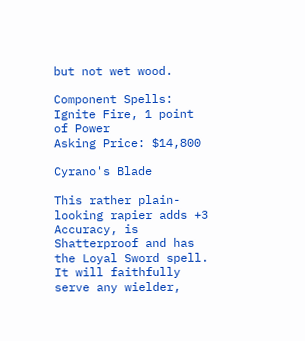but not wet wood.

Component Spells: Ignite Fire, 1 point of Power
Asking Price: $14,800

Cyrano's Blade

This rather plain-looking rapier adds +3 Accuracy, is Shatterproof and has the Loyal Sword spell. It will faithfully serve any wielder,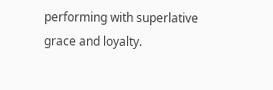performing with superlative grace and loyalty.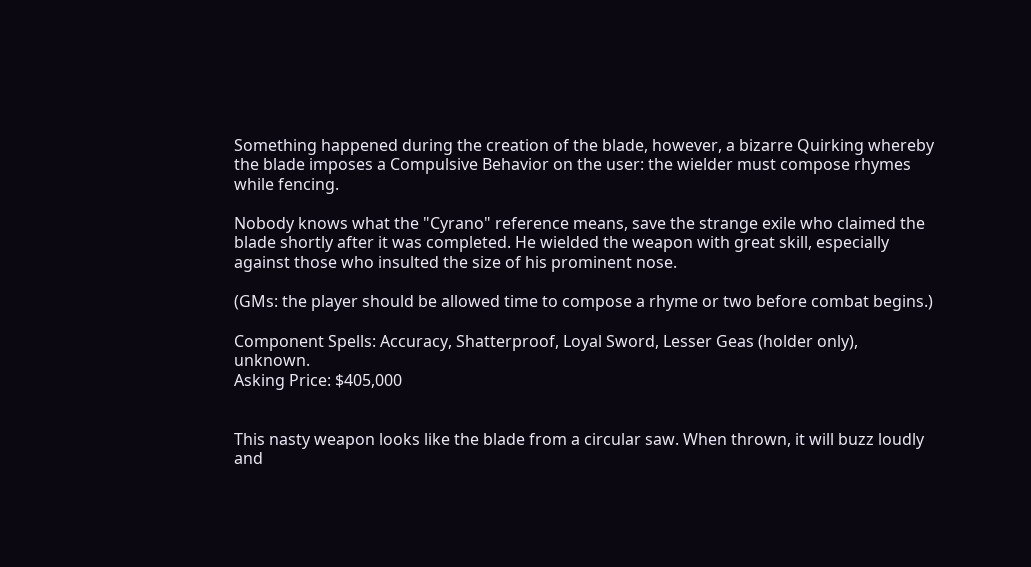Something happened during the creation of the blade, however, a bizarre Quirking whereby the blade imposes a Compulsive Behavior on the user: the wielder must compose rhymes while fencing.

Nobody knows what the "Cyrano" reference means, save the strange exile who claimed the blade shortly after it was completed. He wielded the weapon with great skill, especially against those who insulted the size of his prominent nose.

(GMs: the player should be allowed time to compose a rhyme or two before combat begins.)

Component Spells: Accuracy, Shatterproof, Loyal Sword, Lesser Geas (holder only), unknown.
Asking Price: $405,000


This nasty weapon looks like the blade from a circular saw. When thrown, it will buzz loudly and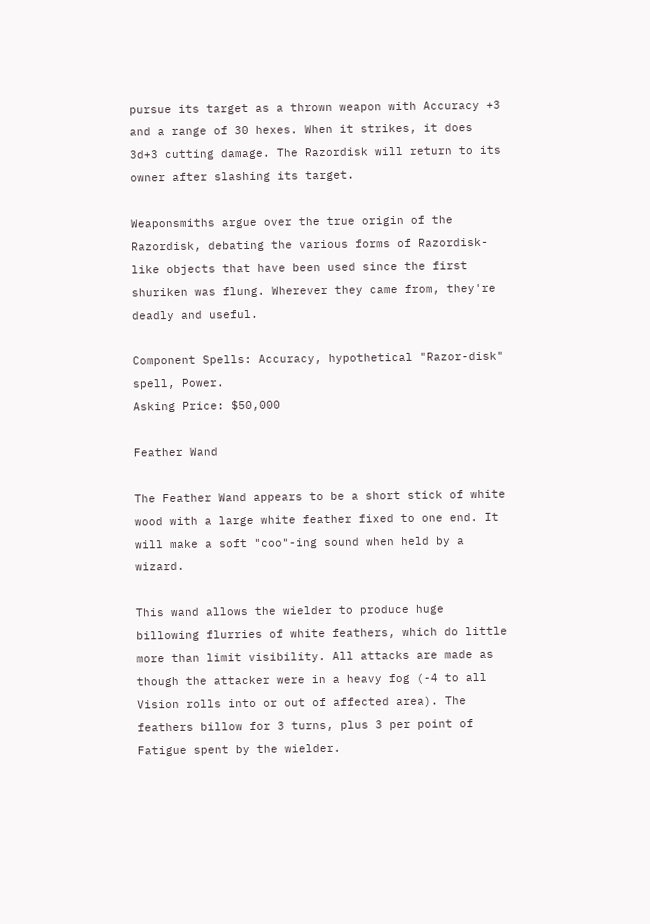pursue its target as a thrown weapon with Accuracy +3 and a range of 30 hexes. When it strikes, it does 3d+3 cutting damage. The Razordisk will return to its owner after slashing its target.

Weaponsmiths argue over the true origin of the Razordisk, debating the various forms of Razordisk-like objects that have been used since the first shuriken was flung. Wherever they came from, they're deadly and useful.

Component Spells: Accuracy, hypothetical "Razor-disk" spell, Power.
Asking Price: $50,000

Feather Wand

The Feather Wand appears to be a short stick of white wood with a large white feather fixed to one end. It will make a soft "coo"-ing sound when held by a wizard.

This wand allows the wielder to produce huge billowing flurries of white feathers, which do little more than limit visibility. All attacks are made as though the attacker were in a heavy fog (-4 to all Vision rolls into or out of affected area). The feathers billow for 3 turns, plus 3 per point of Fatigue spent by the wielder.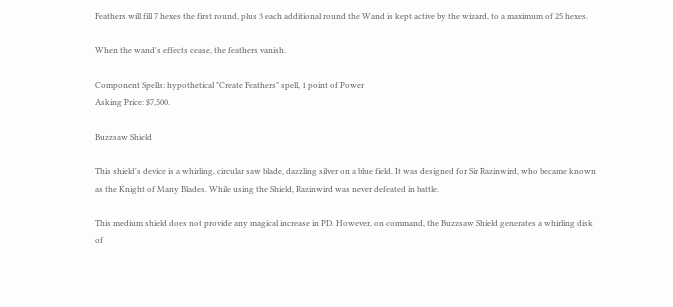Feathers will fill 7 hexes the first round, plus 3 each additional round the Wand is kept active by the wizard, to a maximum of 25 hexes.

When the wand's effects cease, the feathers vanish.

Component Spells: hypothetical "Create Feathers" spell, 1 point of Power
Asking Price: $7,500.

Buzzsaw Shield

This shield's device is a whirling, circular saw blade, dazzling silver on a blue field. It was designed for Sir Razinwird, who became known as the Knight of Many Blades. While using the Shield, Razinwird was never defeated in battle.

This medium shield does not provide any magical increase in PD. However, on command, the Buzzsaw Shield generates a whirling disk of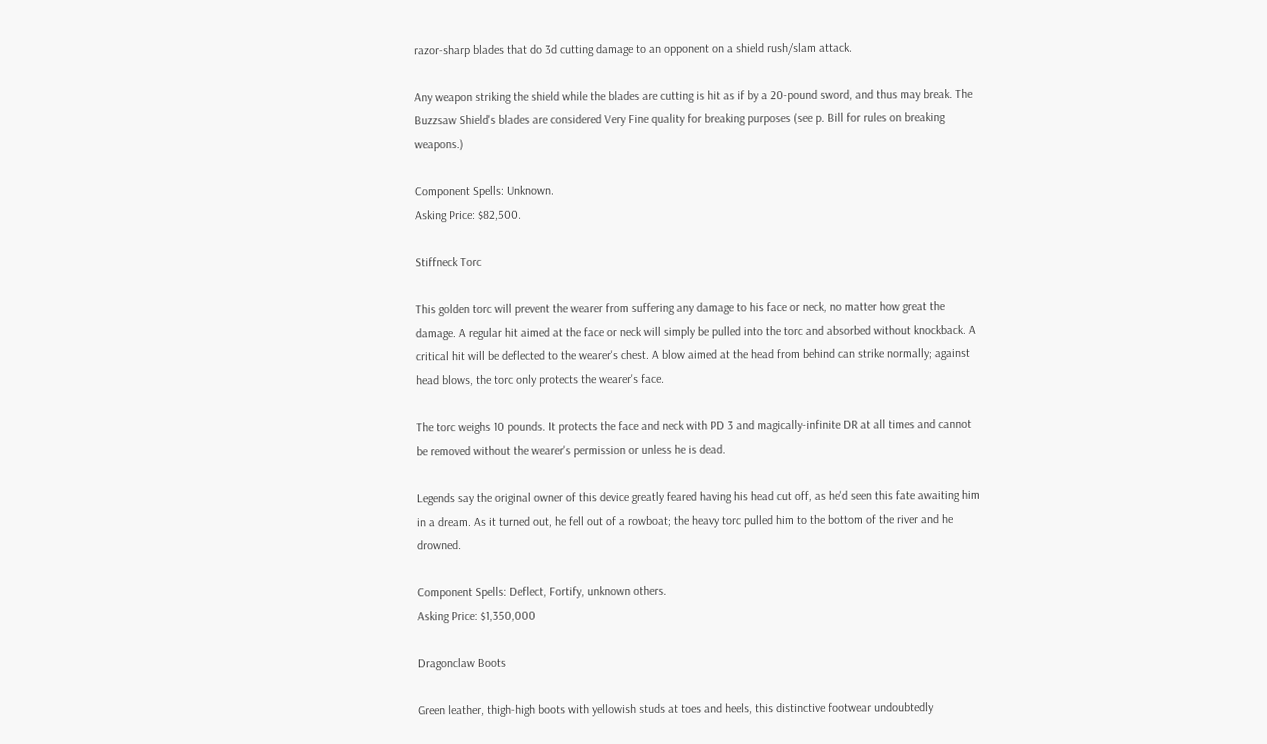razor-sharp blades that do 3d cutting damage to an opponent on a shield rush/slam attack.

Any weapon striking the shield while the blades are cutting is hit as if by a 20-pound sword, and thus may break. The Buzzsaw Shield's blades are considered Very Fine quality for breaking purposes (see p. Bill for rules on breaking weapons.)

Component Spells: Unknown.
Asking Price: $82,500.

Stiffneck Torc

This golden torc will prevent the wearer from suffering any damage to his face or neck, no matter how great the damage. A regular hit aimed at the face or neck will simply be pulled into the torc and absorbed without knockback. A critical hit will be deflected to the wearer's chest. A blow aimed at the head from behind can strike normally; against head blows, the torc only protects the wearer's face.

The torc weighs 10 pounds. It protects the face and neck with PD 3 and magically-infinite DR at all times and cannot be removed without the wearer's permission or unless he is dead.

Legends say the original owner of this device greatly feared having his head cut off, as he'd seen this fate awaiting him in a dream. As it turned out, he fell out of a rowboat; the heavy torc pulled him to the bottom of the river and he drowned.

Component Spells: Deflect, Fortify, unknown others.
Asking Price: $1,350,000

Dragonclaw Boots

Green leather, thigh-high boots with yellowish studs at toes and heels, this distinctive footwear undoubtedly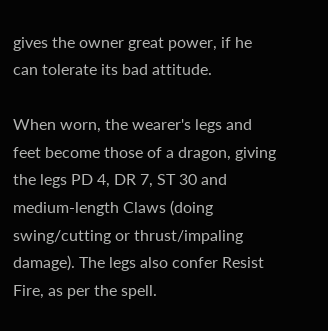gives the owner great power, if he can tolerate its bad attitude.

When worn, the wearer's legs and feet become those of a dragon, giving the legs PD 4, DR 7, ST 30 and medium-length Claws (doing swing/cutting or thrust/impaling damage). The legs also confer Resist Fire, as per the spell.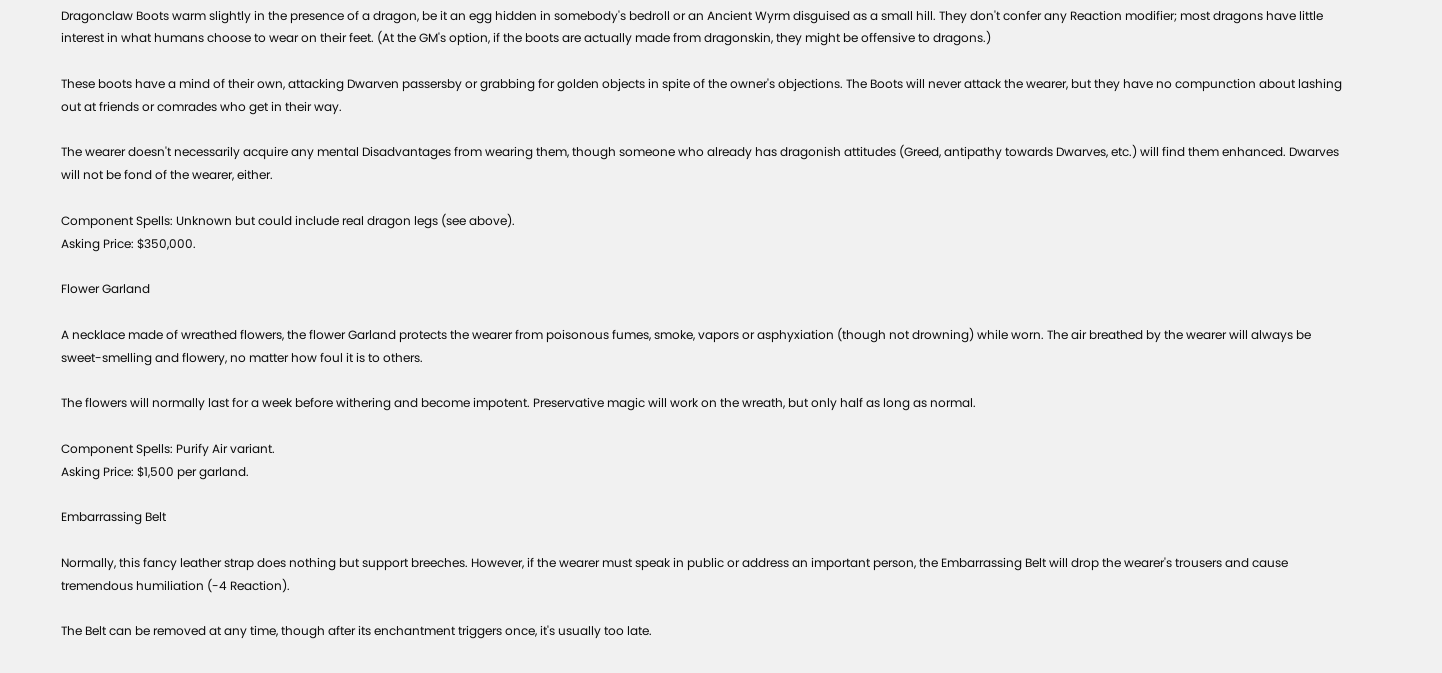Dragonclaw Boots warm slightly in the presence of a dragon, be it an egg hidden in somebody's bedroll or an Ancient Wyrm disguised as a small hill. They don't confer any Reaction modifier; most dragons have little interest in what humans choose to wear on their feet. (At the GM's option, if the boots are actually made from dragonskin, they might be offensive to dragons.)

These boots have a mind of their own, attacking Dwarven passersby or grabbing for golden objects in spite of the owner's objections. The Boots will never attack the wearer, but they have no compunction about lashing out at friends or comrades who get in their way.

The wearer doesn't necessarily acquire any mental Disadvantages from wearing them, though someone who already has dragonish attitudes (Greed, antipathy towards Dwarves, etc.) will find them enhanced. Dwarves will not be fond of the wearer, either.

Component Spells: Unknown but could include real dragon legs (see above).
Asking Price: $350,000.

Flower Garland

A necklace made of wreathed flowers, the flower Garland protects the wearer from poisonous fumes, smoke, vapors or asphyxiation (though not drowning) while worn. The air breathed by the wearer will always be sweet-smelling and flowery, no matter how foul it is to others.

The flowers will normally last for a week before withering and become impotent. Preservative magic will work on the wreath, but only half as long as normal.

Component Spells: Purify Air variant.
Asking Price: $1,500 per garland.

Embarrassing Belt

Normally, this fancy leather strap does nothing but support breeches. However, if the wearer must speak in public or address an important person, the Embarrassing Belt will drop the wearer's trousers and cause tremendous humiliation (-4 Reaction).

The Belt can be removed at any time, though after its enchantment triggers once, it's usually too late.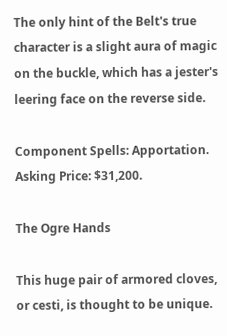The only hint of the Belt's true character is a slight aura of magic on the buckle, which has a jester's leering face on the reverse side.

Component Spells: Apportation.
Asking Price: $31,200.

The Ogre Hands

This huge pair of armored cloves, or cesti, is thought to be unique.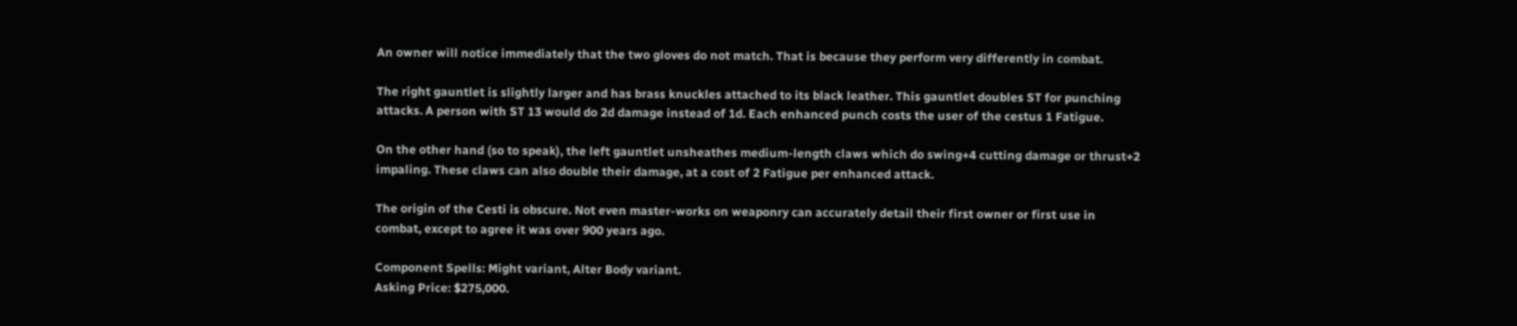An owner will notice immediately that the two gloves do not match. That is because they perform very differently in combat.

The right gauntlet is slightly larger and has brass knuckles attached to its black leather. This gauntlet doubles ST for punching attacks. A person with ST 13 would do 2d damage instead of 1d. Each enhanced punch costs the user of the cestus 1 Fatigue.

On the other hand (so to speak), the left gauntlet unsheathes medium-length claws which do swing+4 cutting damage or thrust+2 impaling. These claws can also double their damage, at a cost of 2 Fatigue per enhanced attack.

The origin of the Cesti is obscure. Not even master-works on weaponry can accurately detail their first owner or first use in combat, except to agree it was over 900 years ago.

Component Spells: Might variant, Alter Body variant.
Asking Price: $275,000.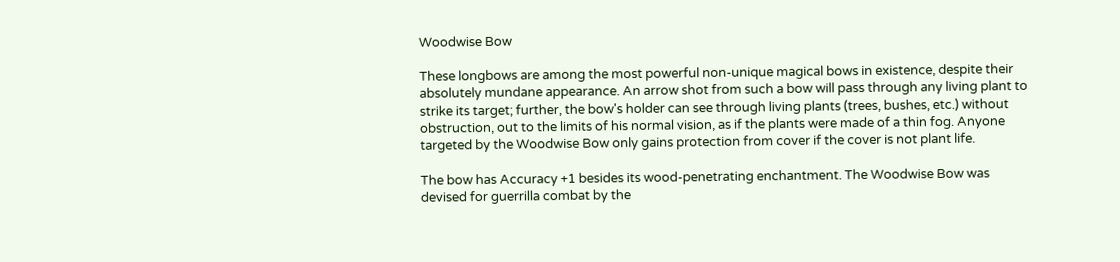Woodwise Bow

These longbows are among the most powerful non-unique magical bows in existence, despite their absolutely mundane appearance. An arrow shot from such a bow will pass through any living plant to strike its target; further, the bow's holder can see through living plants (trees, bushes, etc.) without obstruction, out to the limits of his normal vision, as if the plants were made of a thin fog. Anyone targeted by the Woodwise Bow only gains protection from cover if the cover is not plant life.

The bow has Accuracy +1 besides its wood-penetrating enchantment. The Woodwise Bow was devised for guerrilla combat by the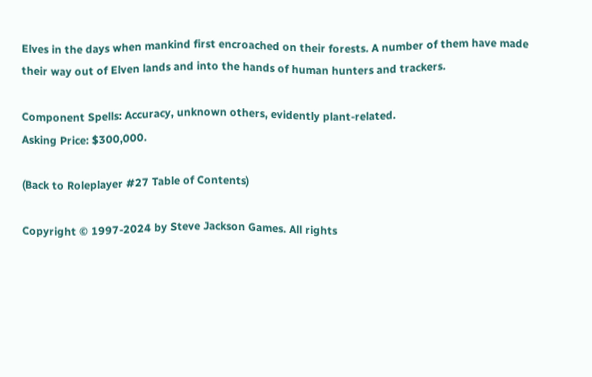Elves in the days when mankind first encroached on their forests. A number of them have made their way out of Elven lands and into the hands of human hunters and trackers.

Component Spells: Accuracy, unknown others, evidently plant-related.
Asking Price: $300,000.

(Back to Roleplayer #27 Table of Contents)

Copyright © 1997-2024 by Steve Jackson Games. All rights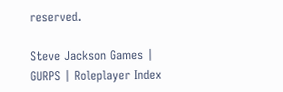reserved.

Steve Jackson Games | GURPS | Roleplayer Index